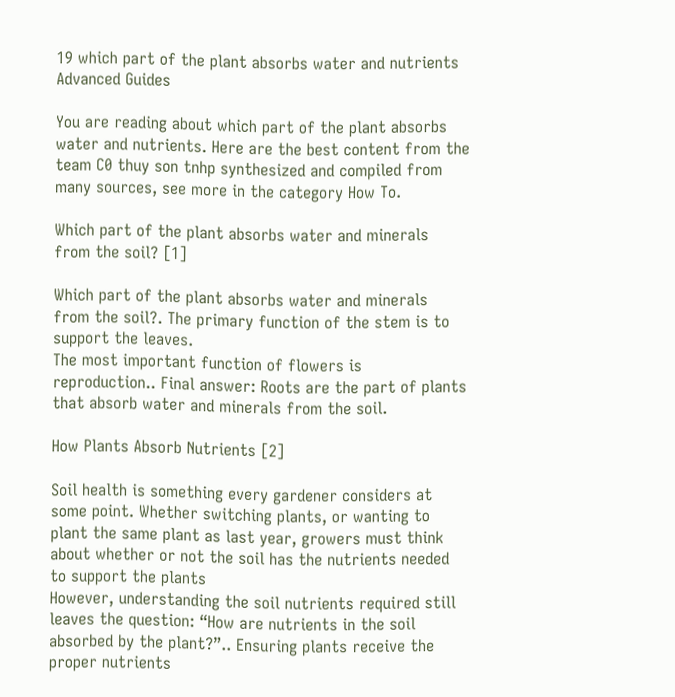19 which part of the plant absorbs water and nutrients Advanced Guides

You are reading about which part of the plant absorbs water and nutrients. Here are the best content from the team C0 thuy son tnhp synthesized and compiled from many sources, see more in the category How To.

Which part of the plant absorbs water and minerals from the soil? [1]

Which part of the plant absorbs water and minerals from the soil?. The primary function of the stem is to support the leaves.
The most important function of flowers is reproduction.. Final answer: Roots are the part of plants that absorb water and minerals from the soil.

How Plants Absorb Nutrients [2]

Soil health is something every gardener considers at some point. Whether switching plants, or wanting to plant the same plant as last year, growers must think about whether or not the soil has the nutrients needed to support the plants
However, understanding the soil nutrients required still leaves the question: “How are nutrients in the soil absorbed by the plant?”.. Ensuring plants receive the proper nutrients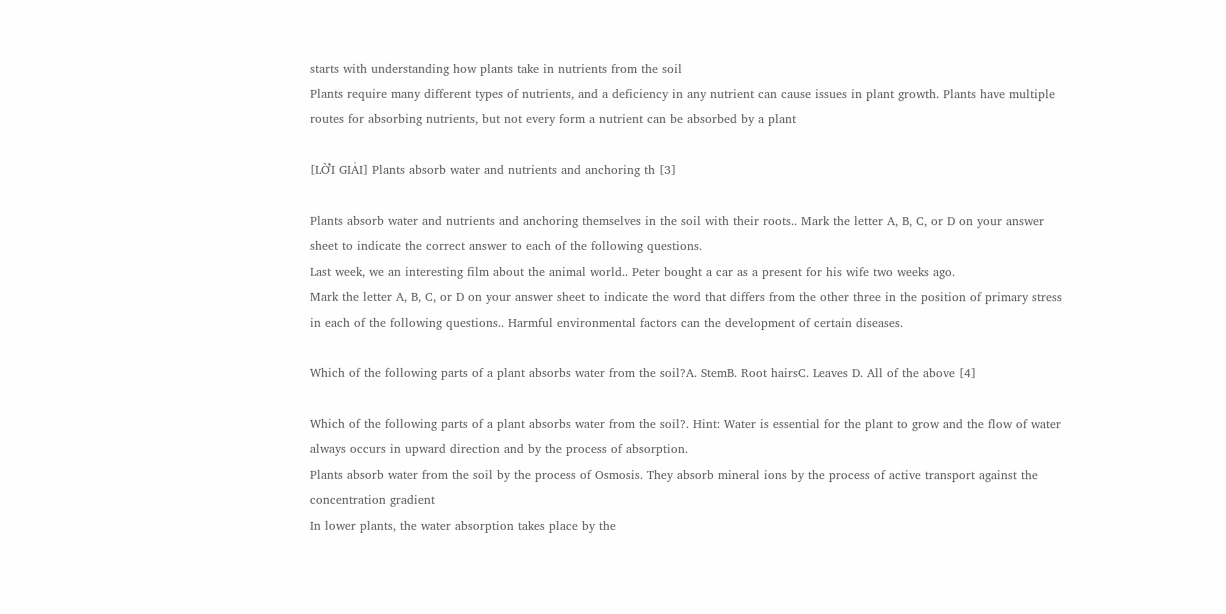starts with understanding how plants take in nutrients from the soil
Plants require many different types of nutrients, and a deficiency in any nutrient can cause issues in plant growth. Plants have multiple routes for absorbing nutrients, but not every form a nutrient can be absorbed by a plant

[LỜI GIẢI] Plants absorb water and nutrients and anchoring th [3]

Plants absorb water and nutrients and anchoring themselves in the soil with their roots.. Mark the letter A, B, C, or D on your answer sheet to indicate the correct answer to each of the following questions.
Last week, we an interesting film about the animal world.. Peter bought a car as a present for his wife two weeks ago.
Mark the letter A, B, C, or D on your answer sheet to indicate the word that differs from the other three in the position of primary stress in each of the following questions.. Harmful environmental factors can the development of certain diseases.

Which of the following parts of a plant absorbs water from the soil?A. StemB. Root hairsC. Leaves D. All of the above [4]

Which of the following parts of a plant absorbs water from the soil?. Hint: Water is essential for the plant to grow and the flow of water always occurs in upward direction and by the process of absorption.
Plants absorb water from the soil by the process of Osmosis. They absorb mineral ions by the process of active transport against the concentration gradient
In lower plants, the water absorption takes place by the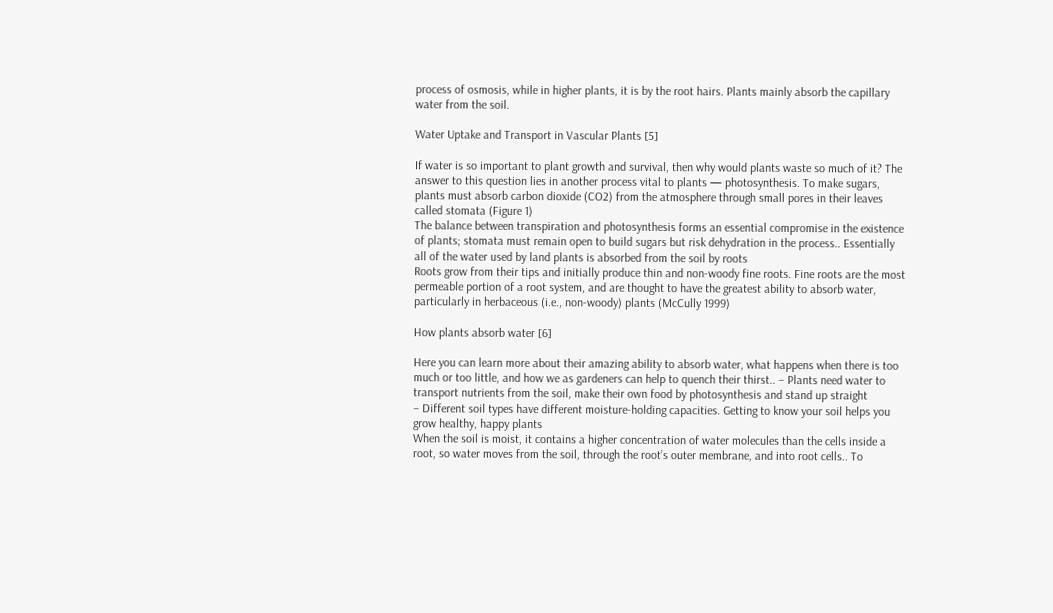process of osmosis, while in higher plants, it is by the root hairs. Plants mainly absorb the capillary water from the soil.

Water Uptake and Transport in Vascular Plants [5]

If water is so important to plant growth and survival, then why would plants waste so much of it? The answer to this question lies in another process vital to plants — photosynthesis. To make sugars, plants must absorb carbon dioxide (CO2) from the atmosphere through small pores in their leaves called stomata (Figure 1)
The balance between transpiration and photosynthesis forms an essential compromise in the existence of plants; stomata must remain open to build sugars but risk dehydration in the process.. Essentially all of the water used by land plants is absorbed from the soil by roots
Roots grow from their tips and initially produce thin and non-woody fine roots. Fine roots are the most permeable portion of a root system, and are thought to have the greatest ability to absorb water, particularly in herbaceous (i.e., non-woody) plants (McCully 1999)

How plants absorb water [6]

Here you can learn more about their amazing ability to absorb water, what happens when there is too much or too little, and how we as gardeners can help to quench their thirst.. – Plants need water to transport nutrients from the soil, make their own food by photosynthesis and stand up straight
– Different soil types have different moisture-holding capacities. Getting to know your soil helps you grow healthy, happy plants
When the soil is moist, it contains a higher concentration of water molecules than the cells inside a root, so water moves from the soil, through the root’s outer membrane, and into root cells.. To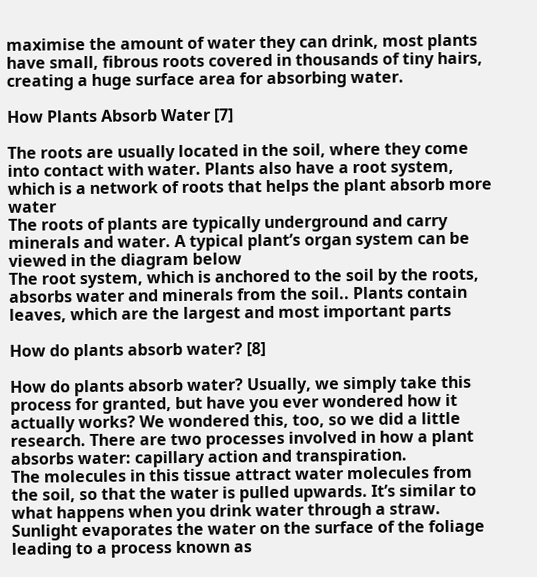maximise the amount of water they can drink, most plants have small, fibrous roots covered in thousands of tiny hairs, creating a huge surface area for absorbing water.

How Plants Absorb Water [7]

The roots are usually located in the soil, where they come into contact with water. Plants also have a root system, which is a network of roots that helps the plant absorb more water
The roots of plants are typically underground and carry minerals and water. A typical plant’s organ system can be viewed in the diagram below
The root system, which is anchored to the soil by the roots, absorbs water and minerals from the soil.. Plants contain leaves, which are the largest and most important parts

How do plants absorb water? [8]

How do plants absorb water? Usually, we simply take this process for granted, but have you ever wondered how it actually works? We wondered this, too, so we did a little research. There are two processes involved in how a plant absorbs water: capillary action and transpiration.
The molecules in this tissue attract water molecules from the soil, so that the water is pulled upwards. It’s similar to what happens when you drink water through a straw.
Sunlight evaporates the water on the surface of the foliage leading to a process known as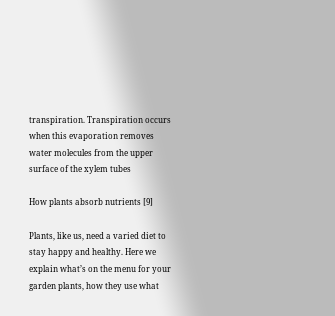transpiration. Transpiration occurs when this evaporation removes water molecules from the upper surface of the xylem tubes

How plants absorb nutrients [9]

Plants, like us, need a varied diet to stay happy and healthy. Here we explain what’s on the menu for your garden plants, how they use what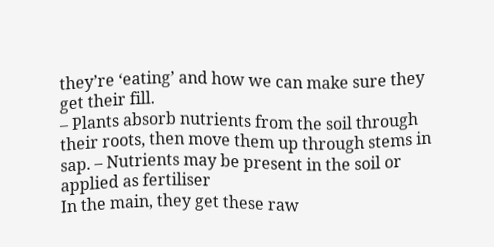they’re ‘eating’ and how we can make sure they get their fill.
– Plants absorb nutrients from the soil through their roots, then move them up through stems in sap. – Nutrients may be present in the soil or applied as fertiliser
In the main, they get these raw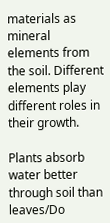materials as mineral elements from the soil. Different elements play different roles in their growth.

Plants absorb water better through soil than leaves/Do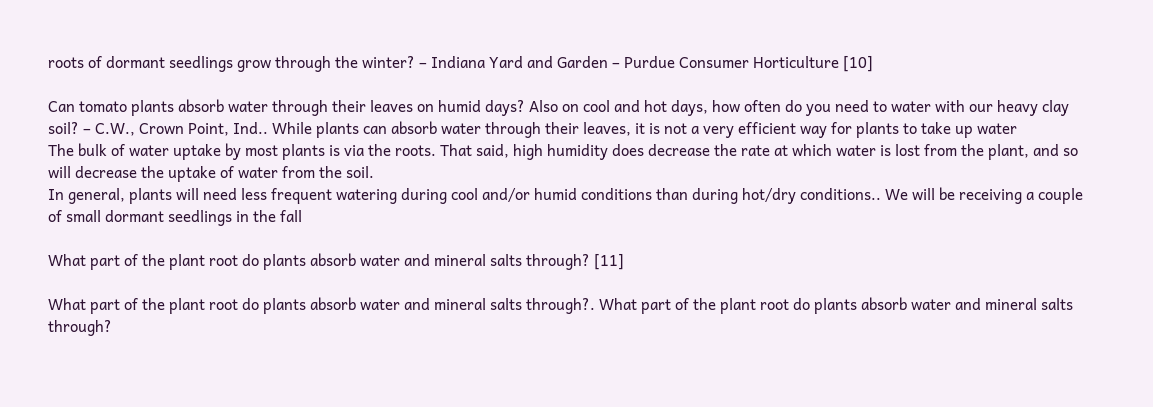roots of dormant seedlings grow through the winter? – Indiana Yard and Garden – Purdue Consumer Horticulture [10]

Can tomato plants absorb water through their leaves on humid days? Also on cool and hot days, how often do you need to water with our heavy clay soil? – C.W., Crown Point, Ind.. While plants can absorb water through their leaves, it is not a very efficient way for plants to take up water
The bulk of water uptake by most plants is via the roots. That said, high humidity does decrease the rate at which water is lost from the plant, and so will decrease the uptake of water from the soil.
In general, plants will need less frequent watering during cool and/or humid conditions than during hot/dry conditions.. We will be receiving a couple of small dormant seedlings in the fall

What part of the plant root do plants absorb water and mineral salts through? [11]

What part of the plant root do plants absorb water and mineral salts through?. What part of the plant root do plants absorb water and mineral salts through?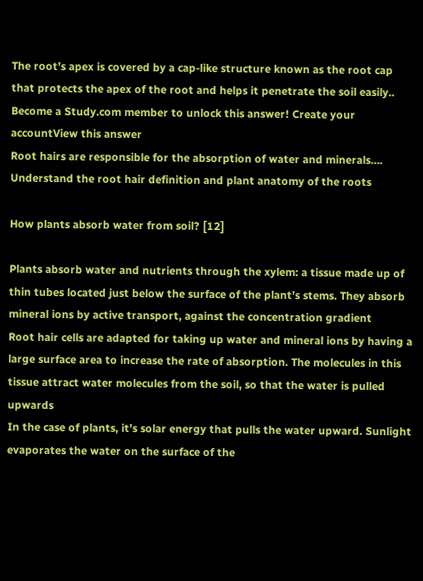The root’s apex is covered by a cap-like structure known as the root cap that protects the apex of the root and helps it penetrate the soil easily.. Become a Study.com member to unlock this answer! Create your accountView this answer
Root hairs are responsible for the absorption of water and minerals…. Understand the root hair definition and plant anatomy of the roots

How plants absorb water from soil? [12]

Plants absorb water and nutrients through the xylem: a tissue made up of thin tubes located just below the surface of the plant’s stems. They absorb mineral ions by active transport, against the concentration gradient
Root hair cells are adapted for taking up water and mineral ions by having a large surface area to increase the rate of absorption. The molecules in this tissue attract water molecules from the soil, so that the water is pulled upwards
In the case of plants, it’s solar energy that pulls the water upward. Sunlight evaporates the water on the surface of the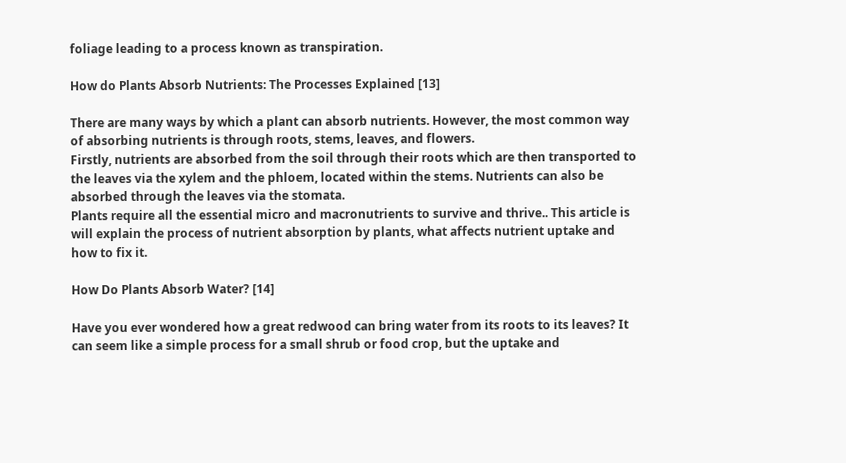foliage leading to a process known as transpiration.

How do Plants Absorb Nutrients: The Processes Explained [13]

There are many ways by which a plant can absorb nutrients. However, the most common way of absorbing nutrients is through roots, stems, leaves, and flowers.
Firstly, nutrients are absorbed from the soil through their roots which are then transported to the leaves via the xylem and the phloem, located within the stems. Nutrients can also be absorbed through the leaves via the stomata.
Plants require all the essential micro and macronutrients to survive and thrive.. This article is will explain the process of nutrient absorption by plants, what affects nutrient uptake and how to fix it.

How Do Plants Absorb Water? [14]

Have you ever wondered how a great redwood can bring water from its roots to its leaves? It can seem like a simple process for a small shrub or food crop, but the uptake and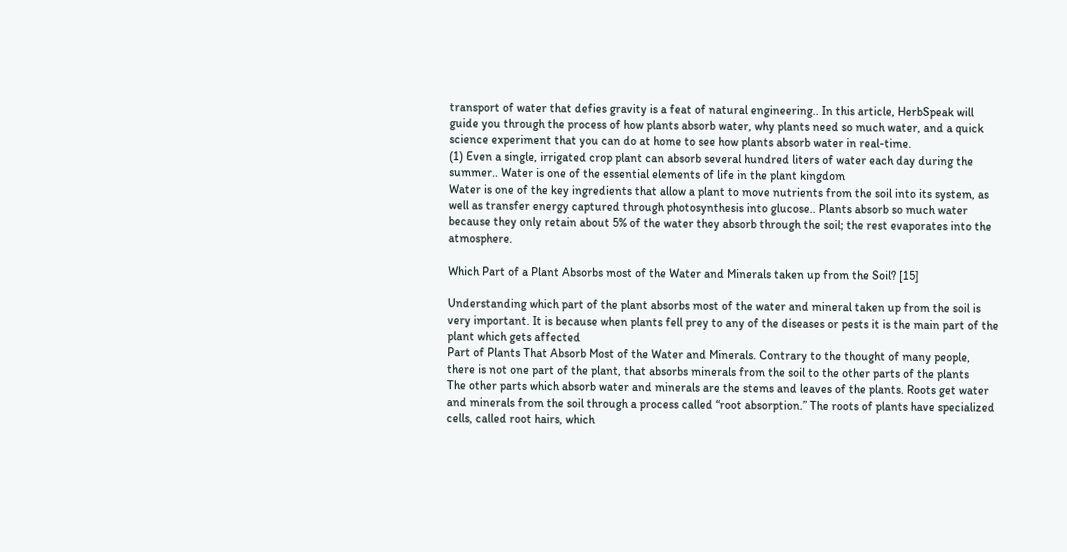transport of water that defies gravity is a feat of natural engineering.. In this article, HerbSpeak will guide you through the process of how plants absorb water, why plants need so much water, and a quick science experiment that you can do at home to see how plants absorb water in real-time.
(1) Even a single, irrigated crop plant can absorb several hundred liters of water each day during the summer.. Water is one of the essential elements of life in the plant kingdom
Water is one of the key ingredients that allow a plant to move nutrients from the soil into its system, as well as transfer energy captured through photosynthesis into glucose.. Plants absorb so much water because they only retain about 5% of the water they absorb through the soil; the rest evaporates into the atmosphere.

Which Part of a Plant Absorbs most of the Water and Minerals taken up from the Soil? [15]

Understanding which part of the plant absorbs most of the water and mineral taken up from the soil is very important. It is because when plants fell prey to any of the diseases or pests it is the main part of the plant which gets affected
Part of Plants That Absorb Most of the Water and Minerals. Contrary to the thought of many people, there is not one part of the plant, that absorbs minerals from the soil to the other parts of the plants
The other parts which absorb water and minerals are the stems and leaves of the plants. Roots get water and minerals from the soil through a process called “root absorption.” The roots of plants have specialized cells, called root hairs, which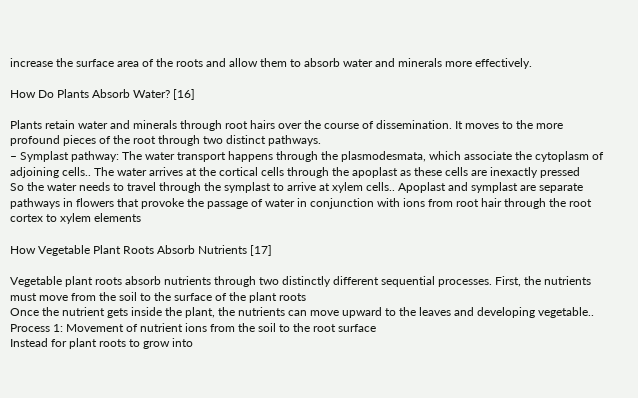increase the surface area of the roots and allow them to absorb water and minerals more effectively.

How Do Plants Absorb Water? [16]

Plants retain water and minerals through root hairs over the course of dissemination. It moves to the more profound pieces of the root through two distinct pathways.
– Symplast pathway: The water transport happens through the plasmodesmata, which associate the cytoplasm of adjoining cells.. The water arrives at the cortical cells through the apoplast as these cells are inexactly pressed
So the water needs to travel through the symplast to arrive at xylem cells.. Apoplast and symplast are separate pathways in flowers that provoke the passage of water in conjunction with ions from root hair through the root cortex to xylem elements

How Vegetable Plant Roots Absorb Nutrients [17]

Vegetable plant roots absorb nutrients through two distinctly different sequential processes. First, the nutrients must move from the soil to the surface of the plant roots
Once the nutrient gets inside the plant, the nutrients can move upward to the leaves and developing vegetable.. Process 1: Movement of nutrient ions from the soil to the root surface
Instead for plant roots to grow into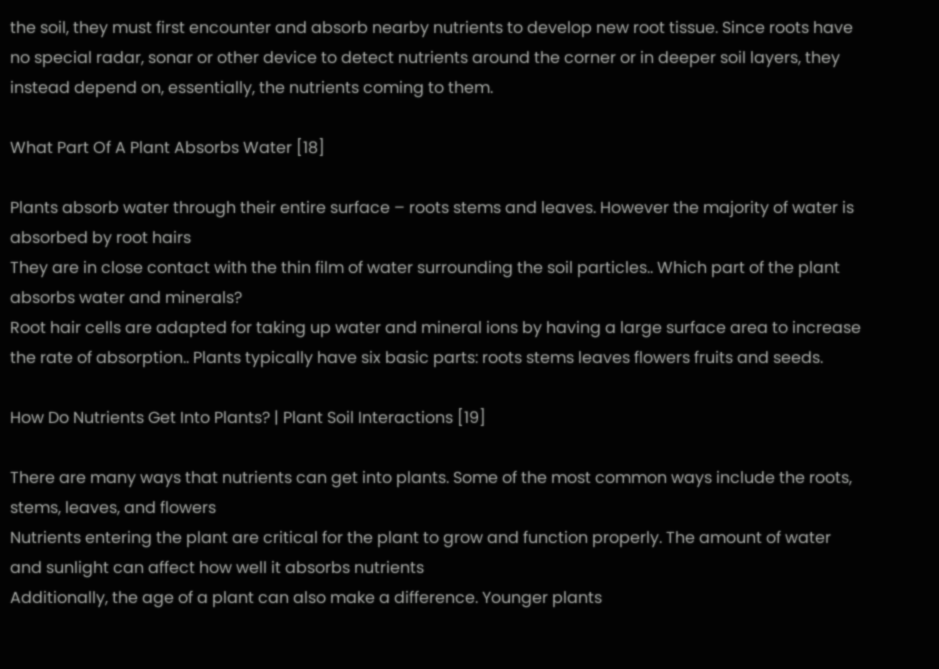the soil, they must first encounter and absorb nearby nutrients to develop new root tissue. Since roots have no special radar, sonar or other device to detect nutrients around the corner or in deeper soil layers, they instead depend on, essentially, the nutrients coming to them.

What Part Of A Plant Absorbs Water [18]

Plants absorb water through their entire surface – roots stems and leaves. However the majority of water is absorbed by root hairs
They are in close contact with the thin film of water surrounding the soil particles.. Which part of the plant absorbs water and minerals?
Root hair cells are adapted for taking up water and mineral ions by having a large surface area to increase the rate of absorption.. Plants typically have six basic parts: roots stems leaves flowers fruits and seeds.

How Do Nutrients Get Into Plants? | Plant Soil Interactions [19]

There are many ways that nutrients can get into plants. Some of the most common ways include the roots, stems, leaves, and flowers
Nutrients entering the plant are critical for the plant to grow and function properly. The amount of water and sunlight can affect how well it absorbs nutrients
Additionally, the age of a plant can also make a difference. Younger plants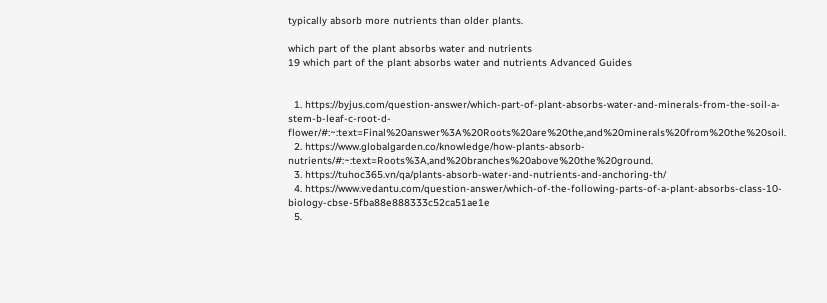typically absorb more nutrients than older plants.

which part of the plant absorbs water and nutrients
19 which part of the plant absorbs water and nutrients Advanced Guides


  1. https://byjus.com/question-answer/which-part-of-plant-absorbs-water-and-minerals-from-the-soil-a-stem-b-leaf-c-root-d-flower/#:~:text=Final%20answer%3A%20Roots%20are%20the,and%20minerals%20from%20the%20soil.
  2. https://www.globalgarden.co/knowledge/how-plants-absorb-nutrients/#:~:text=Roots%3A,and%20branches%20above%20the%20ground.
  3. https://tuhoc365.vn/qa/plants-absorb-water-and-nutrients-and-anchoring-th/
  4. https://www.vedantu.com/question-answer/which-of-the-following-parts-of-a-plant-absorbs-class-10-biology-cbse-5fba88e888333c52ca51ae1e
  5.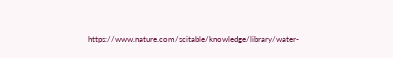https://www.nature.com/scitable/knowledge/library/water-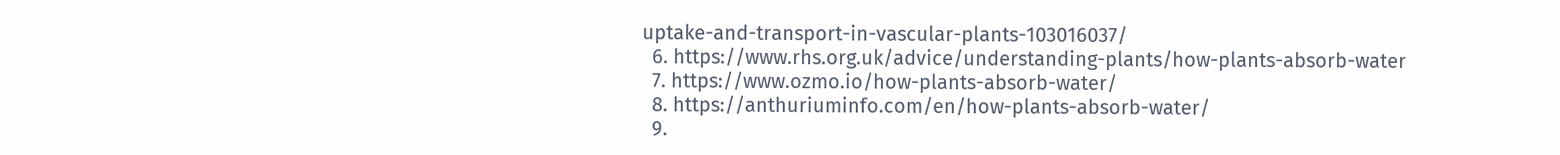uptake-and-transport-in-vascular-plants-103016037/
  6. https://www.rhs.org.uk/advice/understanding-plants/how-plants-absorb-water
  7. https://www.ozmo.io/how-plants-absorb-water/
  8. https://anthuriuminfo.com/en/how-plants-absorb-water/
  9.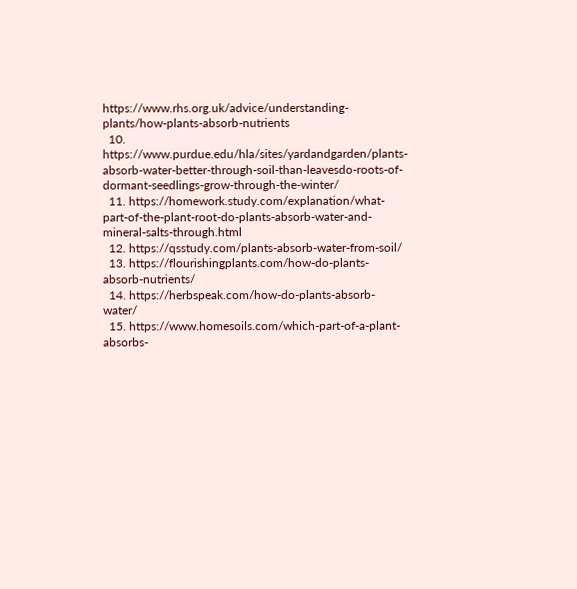https://www.rhs.org.uk/advice/understanding-plants/how-plants-absorb-nutrients
  10. https://www.purdue.edu/hla/sites/yardandgarden/plants-absorb-water-better-through-soil-than-leavesdo-roots-of-dormant-seedlings-grow-through-the-winter/
  11. https://homework.study.com/explanation/what-part-of-the-plant-root-do-plants-absorb-water-and-mineral-salts-through.html
  12. https://qsstudy.com/plants-absorb-water-from-soil/
  13. https://flourishingplants.com/how-do-plants-absorb-nutrients/
  14. https://herbspeak.com/how-do-plants-absorb-water/
  15. https://www.homesoils.com/which-part-of-a-plant-absorbs-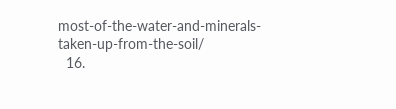most-of-the-water-and-minerals-taken-up-from-the-soil/
  16.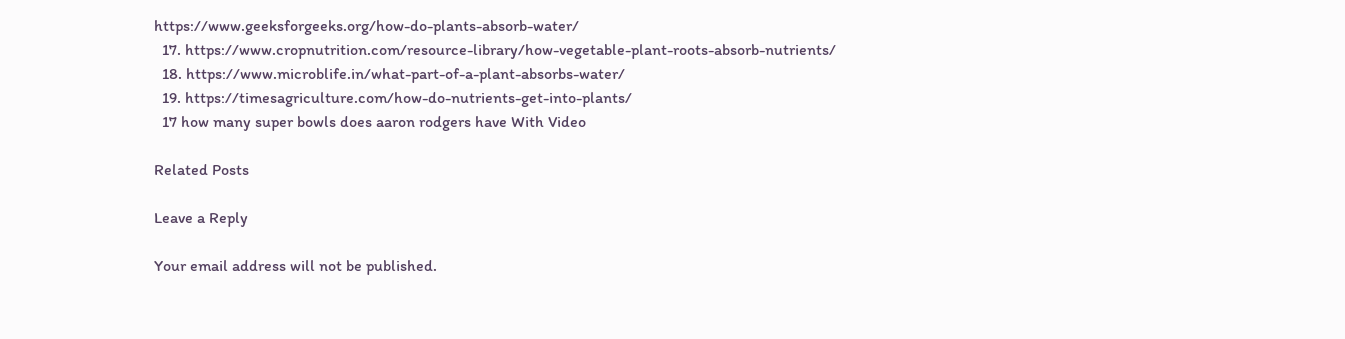https://www.geeksforgeeks.org/how-do-plants-absorb-water/
  17. https://www.cropnutrition.com/resource-library/how-vegetable-plant-roots-absorb-nutrients/
  18. https://www.microblife.in/what-part-of-a-plant-absorbs-water/
  19. https://timesagriculture.com/how-do-nutrients-get-into-plants/
  17 how many super bowls does aaron rodgers have With Video

Related Posts

Leave a Reply

Your email address will not be published.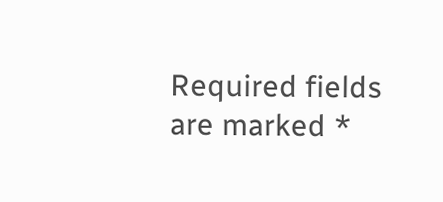Required fields are marked *